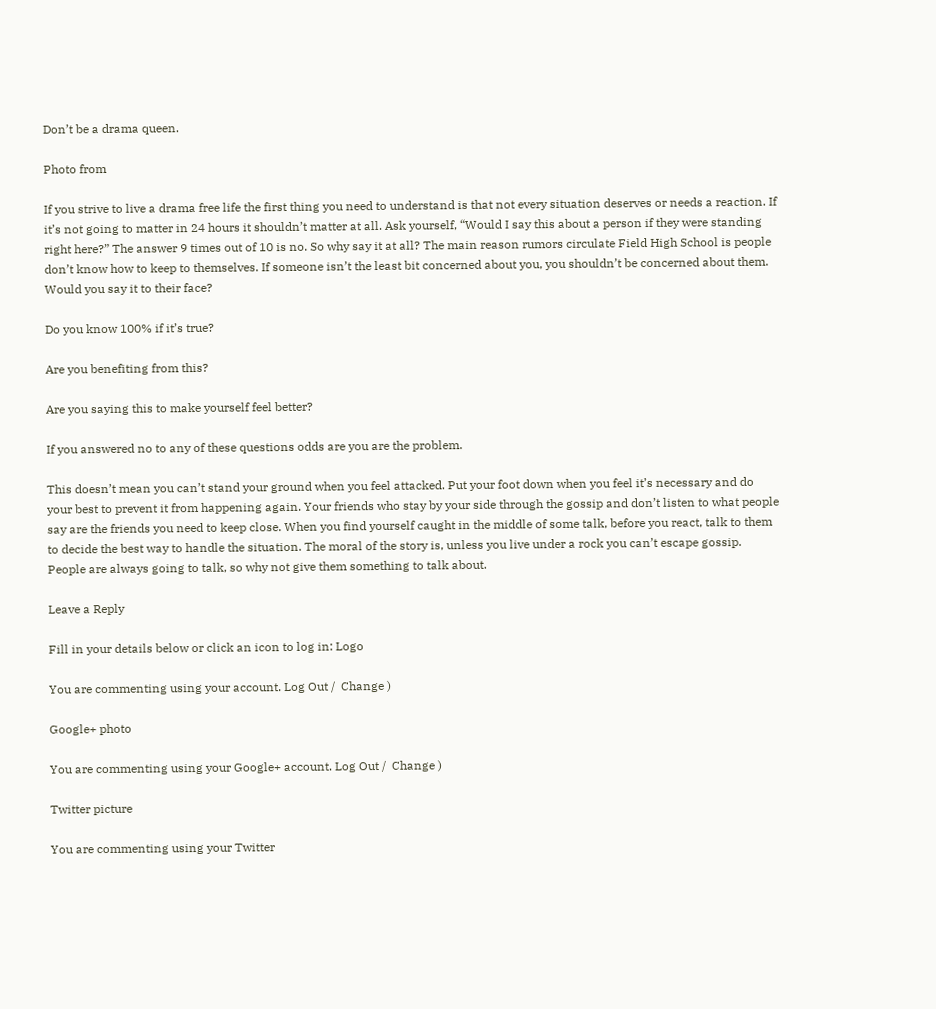Don’t be a drama queen.

Photo from

If you strive to live a drama free life the first thing you need to understand is that not every situation deserves or needs a reaction. If it’s not going to matter in 24 hours it shouldn’t matter at all. Ask yourself, “Would I say this about a person if they were standing right here?” The answer 9 times out of 10 is no. So why say it at all? The main reason rumors circulate Field High School is people don’t know how to keep to themselves. If someone isn’t the least bit concerned about you, you shouldn’t be concerned about them. Would you say it to their face?

Do you know 100% if it’s true?

Are you benefiting from this?

Are you saying this to make yourself feel better?

If you answered no to any of these questions odds are you are the problem.

This doesn’t mean you can’t stand your ground when you feel attacked. Put your foot down when you feel it’s necessary and do your best to prevent it from happening again. Your friends who stay by your side through the gossip and don’t listen to what people say are the friends you need to keep close. When you find yourself caught in the middle of some talk, before you react, talk to them to decide the best way to handle the situation. The moral of the story is, unless you live under a rock you can’t escape gossip. People are always going to talk, so why not give them something to talk about.

Leave a Reply

Fill in your details below or click an icon to log in: Logo

You are commenting using your account. Log Out /  Change )

Google+ photo

You are commenting using your Google+ account. Log Out /  Change )

Twitter picture

You are commenting using your Twitter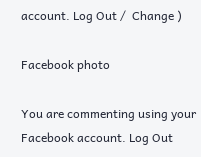account. Log Out /  Change )

Facebook photo

You are commenting using your Facebook account. Log Out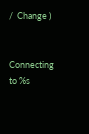/  Change )


Connecting to %s